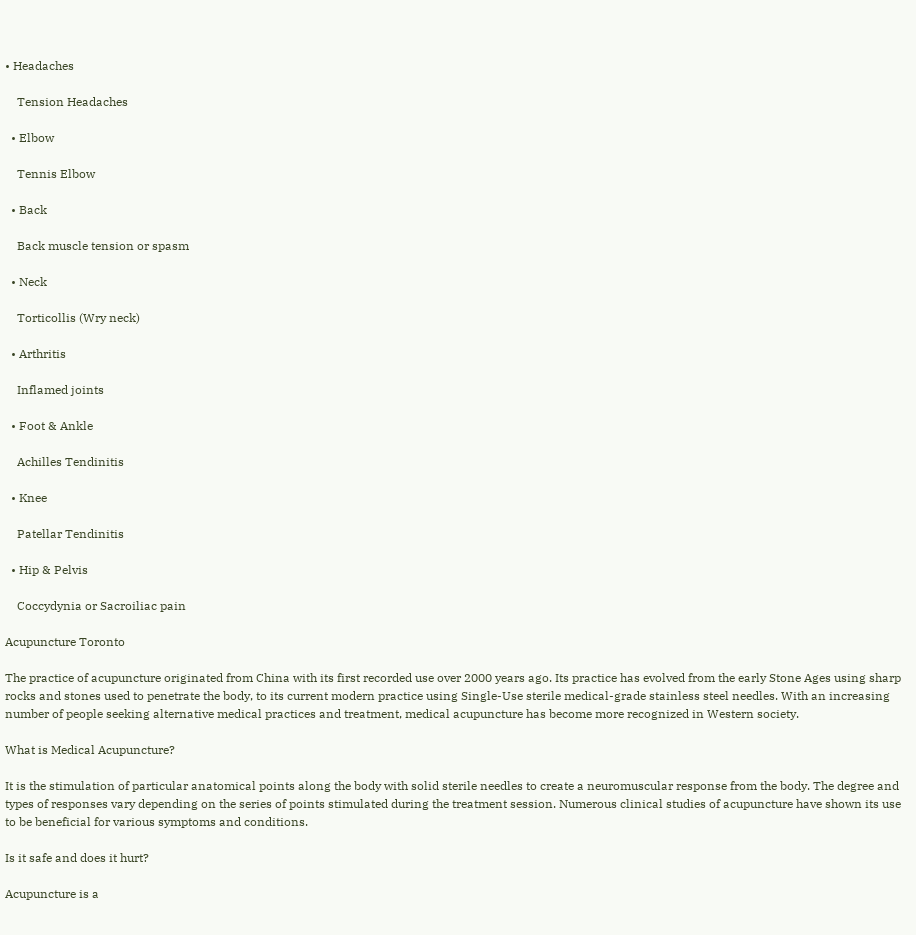• Headaches

    Tension Headaches

  • Elbow

    Tennis Elbow

  • Back

    Back muscle tension or spasm

  • Neck

    Torticollis (Wry neck)

  • Arthritis

    Inflamed joints

  • Foot & Ankle

    Achilles Tendinitis

  • Knee

    Patellar Tendinitis

  • Hip & Pelvis

    Coccydynia or Sacroiliac pain

Acupuncture Toronto

The practice of acupuncture originated from China with its first recorded use over 2000 years ago. Its practice has evolved from the early Stone Ages using sharp rocks and stones used to penetrate the body, to its current modern practice using Single-Use sterile medical-grade stainless steel needles. With an increasing number of people seeking alternative medical practices and treatment, medical acupuncture has become more recognized in Western society.

What is Medical Acupuncture?

It is the stimulation of particular anatomical points along the body with solid sterile needles to create a neuromuscular response from the body. The degree and types of responses vary depending on the series of points stimulated during the treatment session. Numerous clinical studies of acupuncture have shown its use to be beneficial for various symptoms and conditions.

Is it safe and does it hurt?

Acupuncture is a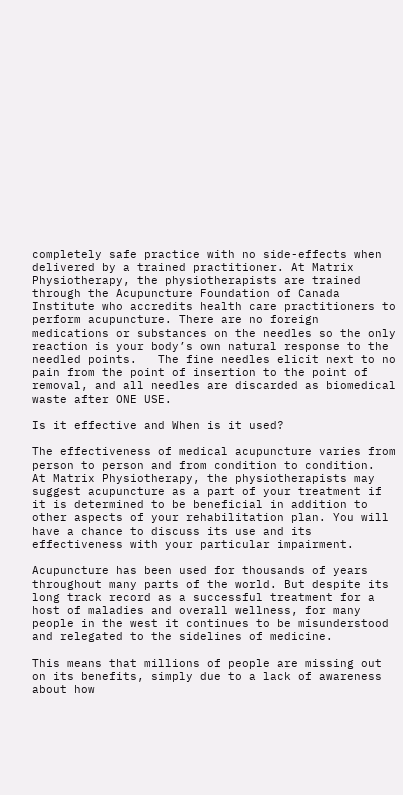completely safe practice with no side-effects when delivered by a trained practitioner. At Matrix Physiotherapy, the physiotherapists are trained through the Acupuncture Foundation of Canada Institute who accredits health care practitioners to perform acupuncture. There are no foreign medications or substances on the needles so the only reaction is your body’s own natural response to the needled points.   The fine needles elicit next to no pain from the point of insertion to the point of removal, and all needles are discarded as biomedical waste after ONE USE.

Is it effective and When is it used?

The effectiveness of medical acupuncture varies from person to person and from condition to condition.   At Matrix Physiotherapy, the physiotherapists may suggest acupuncture as a part of your treatment if it is determined to be beneficial in addition to other aspects of your rehabilitation plan. You will have a chance to discuss its use and its effectiveness with your particular impairment.

Acupuncture has been used for thousands of years throughout many parts of the world. But despite its long track record as a successful treatment for a host of maladies and overall wellness, for many people in the west it continues to be misunderstood and relegated to the sidelines of medicine.

This means that millions of people are missing out on its benefits, simply due to a lack of awareness about how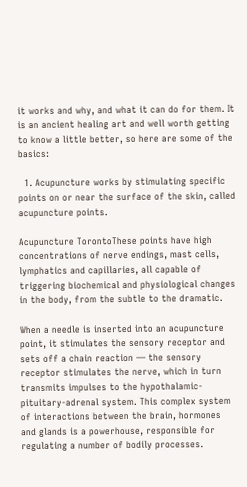it works and why, and what it can do for them. It is an ancient healing art and well worth getting to know a little better, so here are some of the basics:

  1. Acupuncture works by stimulating specific points on or near the surface of the skin, called acupuncture points.

Acupuncture TorontoThese points have high concentrations of nerve endings, mast cells, lymphatics and capillaries, all capable of triggering biochemical and physiological changes in the body, from the subtle to the dramatic.

When a needle is inserted into an acupuncture point, it stimulates the sensory receptor and sets off a chain reaction — the sensory receptor stimulates the nerve, which in turn transmits impulses to the hypothalamic-pituitary-adrenal system. This complex system of interactions between the brain, hormones and glands is a powerhouse, responsible for regulating a number of bodily processes.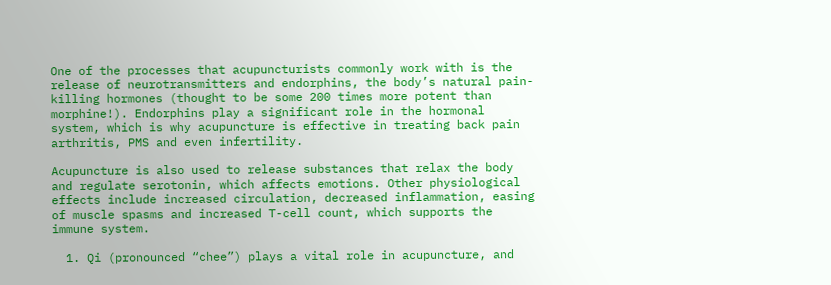One of the processes that acupuncturists commonly work with is the release of neurotransmitters and endorphins, the body’s natural pain-killing hormones (thought to be some 200 times more potent than morphine!). Endorphins play a significant role in the hormonal system, which is why acupuncture is effective in treating back pain arthritis, PMS and even infertility.

Acupuncture is also used to release substances that relax the body and regulate serotonin, which affects emotions. Other physiological effects include increased circulation, decreased inflammation, easing of muscle spasms and increased T-cell count, which supports the immune system.

  1. Qi (pronounced “chee”) plays a vital role in acupuncture, and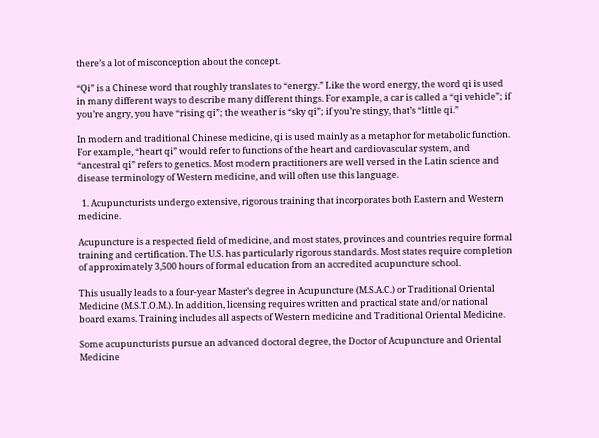there’s a lot of misconception about the concept.

“Qi” is a Chinese word that roughly translates to “energy.” Like the word energy, the word qi is used in many different ways to describe many different things. For example, a car is called a “qi vehicle”; if you’re angry, you have “rising qi”; the weather is “sky qi”; if you’re stingy, that’s “little qi.”

In modern and traditional Chinese medicine, qi is used mainly as a metaphor for metabolic function. For example, “heart qi” would refer to functions of the heart and cardiovascular system, and “ancestral qi” refers to genetics. Most modern practitioners are well versed in the Latin science and disease terminology of Western medicine, and will often use this language.

  1. Acupuncturists undergo extensive, rigorous training that incorporates both Eastern and Western medicine.

Acupuncture is a respected field of medicine, and most states, provinces and countries require formal training and certification. The U.S. has particularly rigorous standards. Most states require completion of approximately 3,500 hours of formal education from an accredited acupuncture school.

This usually leads to a four-year Master’s degree in Acupuncture (M.S.A.C.) or Traditional Oriental Medicine (M.S.T.O.M.). In addition, licensing requires written and practical state and/or national board exams. Training includes all aspects of Western medicine and Traditional Oriental Medicine.

Some acupuncturists pursue an advanced doctoral degree, the Doctor of Acupuncture and Oriental Medicine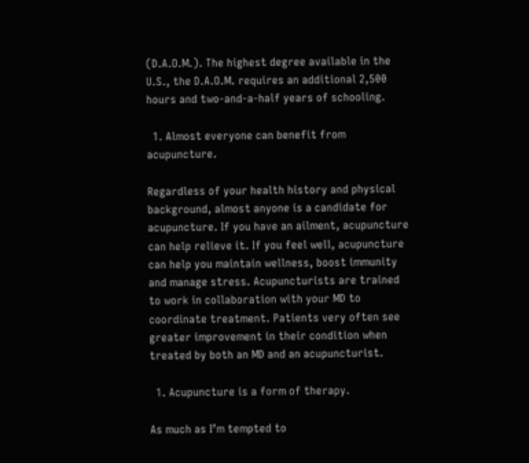(D.A.O.M.). The highest degree available in the U.S., the D.A.O.M. requires an additional 2,500 hours and two-and-a-half years of schooling.

  1. Almost everyone can benefit from acupuncture.

Regardless of your health history and physical background, almost anyone is a candidate for acupuncture. If you have an ailment, acupuncture can help relieve it. If you feel well, acupuncture can help you maintain wellness, boost immunity and manage stress. Acupuncturists are trained to work in collaboration with your MD to coordinate treatment. Patients very often see greater improvement in their condition when treated by both an MD and an acupuncturist.

  1. Acupuncture is a form of therapy.

As much as I’m tempted to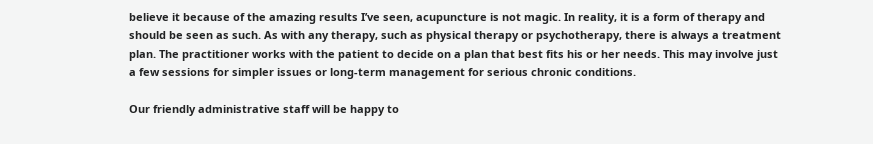believe it because of the amazing results I’ve seen, acupuncture is not magic. In reality, it is a form of therapy and should be seen as such. As with any therapy, such as physical therapy or psychotherapy, there is always a treatment plan. The practitioner works with the patient to decide on a plan that best fits his or her needs. This may involve just a few sessions for simpler issues or long-term management for serious chronic conditions.

Our friendly administrative staff will be happy to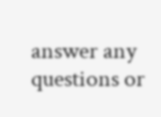answer any questions or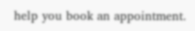help you book an appointment.